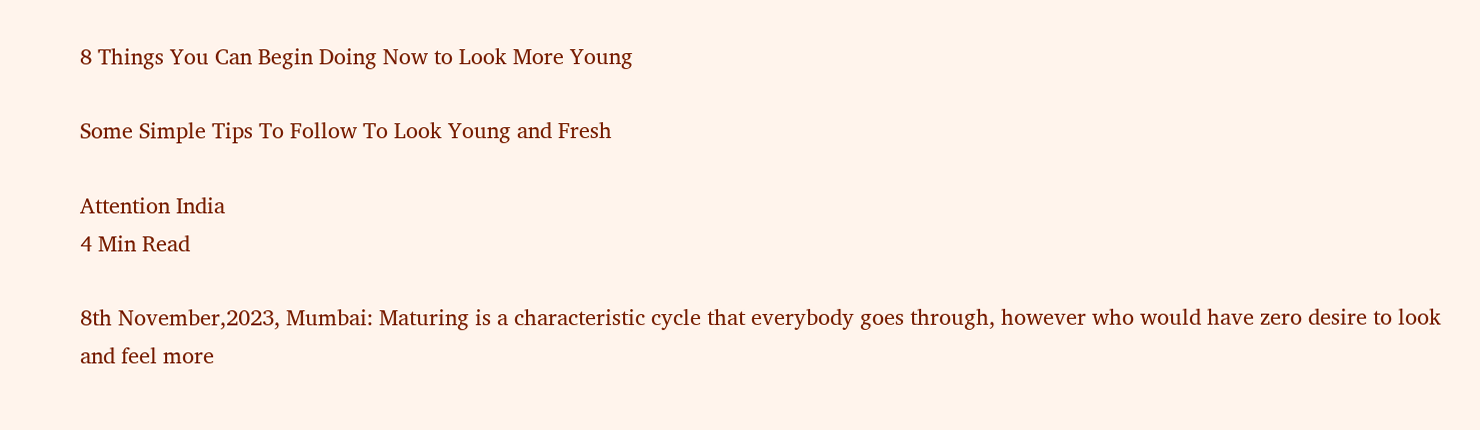8 Things You Can Begin Doing Now to Look More Young

Some Simple Tips To Follow To Look Young and Fresh

Attention India
4 Min Read

8th November,2023, Mumbai: Maturing is a characteristic cycle that everybody goes through, however who would have zero desire to look and feel more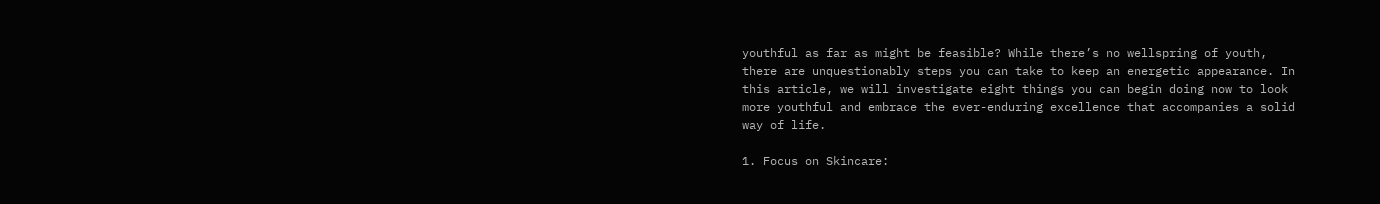youthful as far as might be feasible? While there’s no wellspring of youth, there are unquestionably steps you can take to keep an energetic appearance. In this article, we will investigate eight things you can begin doing now to look more youthful and embrace the ever-enduring excellence that accompanies a solid way of life.

1. Focus on Skincare: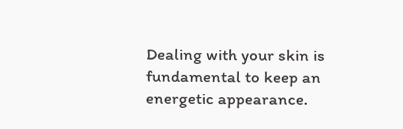Dealing with your skin is fundamental to keep an energetic appearance.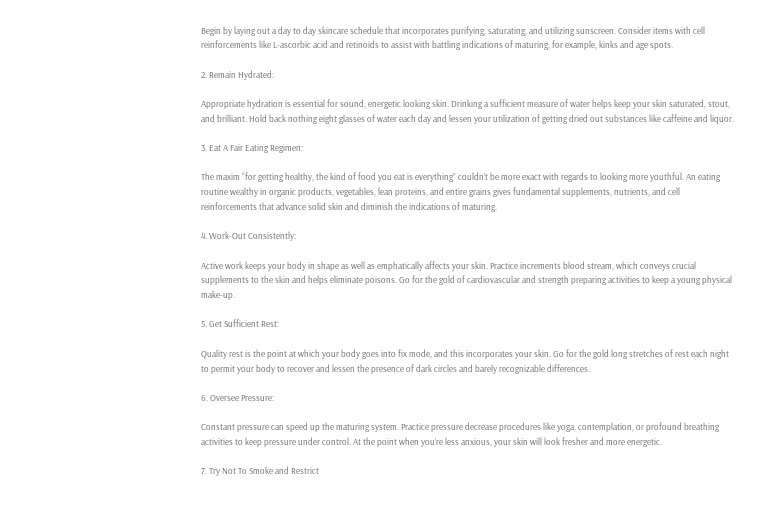Begin by laying out a day to day skincare schedule that incorporates purifying, saturating, and utilizing sunscreen. Consider items with cell reinforcements like L-ascorbic acid and retinoids to assist with battling indications of maturing, for example, kinks and age spots.

2. Remain Hydrated:

Appropriate hydration is essential for sound, energetic looking skin. Drinking a sufficient measure of water helps keep your skin saturated, stout, and brilliant. Hold back nothing eight glasses of water each day and lessen your utilization of getting dried out substances like caffeine and liquor.

3. Eat A Fair Eating Regimen:

The maxim “for getting healthy, the kind of food you eat is everything” couldn’t be more exact with regards to looking more youthful. An eating routine wealthy in organic products, vegetables, lean proteins, and entire grains gives fundamental supplements, nutrients, and cell reinforcements that advance solid skin and diminish the indications of maturing.

4. Work-Out Consistently:

Active work keeps your body in shape as well as emphatically affects your skin. Practice increments blood stream, which conveys crucial supplements to the skin and helps eliminate poisons. Go for the gold of cardiovascular and strength preparing activities to keep a young physical make-up.

5. Get Sufficient Rest:

Quality rest is the point at which your body goes into fix mode, and this incorporates your skin. Go for the gold long stretches of rest each night to permit your body to recover and lessen the presence of dark circles and barely recognizable differences.

6. Oversee Pressure:

Constant pressure can speed up the maturing system. Practice pressure decrease procedures like yoga, contemplation, or profound breathing activities to keep pressure under control. At the point when you’re less anxious, your skin will look fresher and more energetic.

7. Try Not To Smoke and Restrict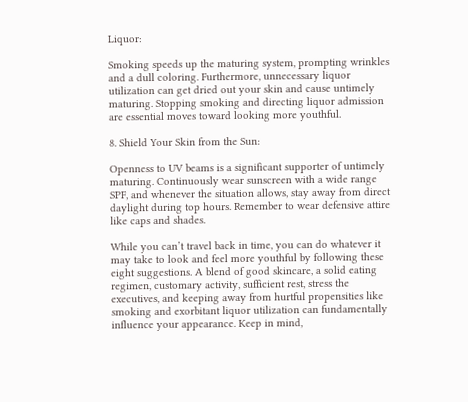Liquor:

Smoking speeds up the maturing system, prompting wrinkles and a dull coloring. Furthermore, unnecessary liquor utilization can get dried out your skin and cause untimely maturing. Stopping smoking and directing liquor admission are essential moves toward looking more youthful.

8. Shield Your Skin from the Sun:

Openness to UV beams is a significant supporter of untimely maturing. Continuously wear sunscreen with a wide range SPF, and whenever the situation allows, stay away from direct daylight during top hours. Remember to wear defensive attire like caps and shades.

While you can’t travel back in time, you can do whatever it may take to look and feel more youthful by following these eight suggestions. A blend of good skincare, a solid eating regimen, customary activity, sufficient rest, stress the executives, and keeping away from hurtful propensities like smoking and exorbitant liquor utilization can fundamentally influence your appearance. Keep in mind,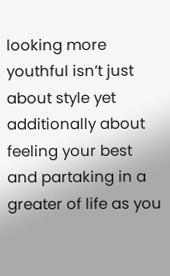looking more youthful isn’t just about style yet additionally about feeling your best and partaking in a greater of life as you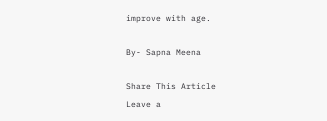improve with age.

By- Sapna Meena

Share This Article
Leave a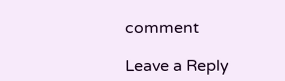comment

Leave a Reply